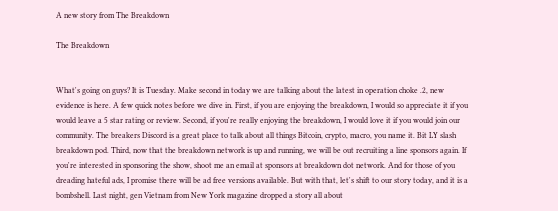A new story from The Breakdown

The Breakdown


What's going on guys? It is Tuesday. Make second in today we are talking about the latest in operation choke .2, new evidence is here. A few quick notes before we dive in. First, if you are enjoying the breakdown, I would so appreciate it if you would leave a 5 star rating or review. Second, if you're really enjoying the breakdown, I would love it if you would join our community. The breakers Discord is a great place to talk about all things Bitcoin, crypto, macro, you name it. Bit LY slash breakdown pod. Third, now that the breakdown network is up and running, we will be out recruiting a line sponsors again. If you're interested in sponsoring the show, shoot me an email at sponsors at breakdown dot network. And for those of you dreading hateful ads, I promise there will be ad free versions available. But with that, let's shift to our story today, and it is a bombshell. Last night, gen Vietnam from New York magazine dropped a story all about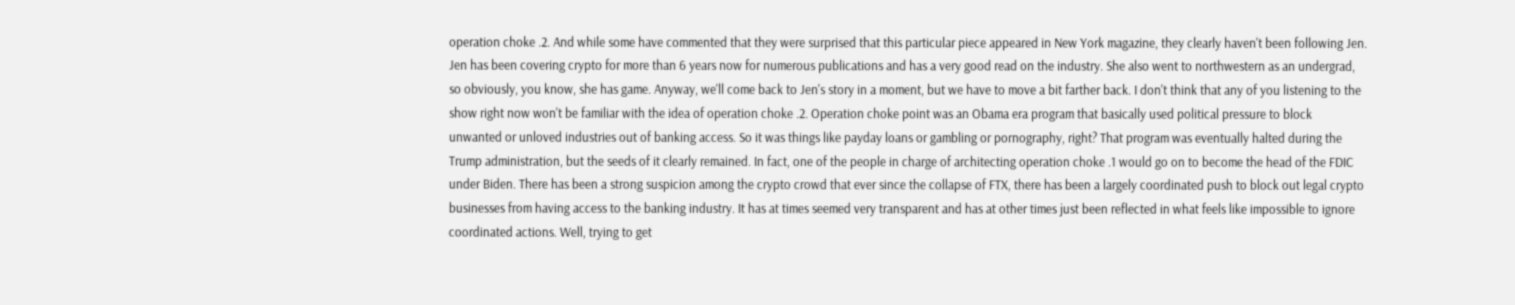operation choke .2. And while some have commented that they were surprised that this particular piece appeared in New York magazine, they clearly haven't been following Jen. Jen has been covering crypto for more than 6 years now for numerous publications and has a very good read on the industry. She also went to northwestern as an undergrad, so obviously, you know, she has game. Anyway, we'll come back to Jen's story in a moment, but we have to move a bit farther back. I don't think that any of you listening to the show right now won't be familiar with the idea of operation choke .2. Operation choke point was an Obama era program that basically used political pressure to block unwanted or unloved industries out of banking access. So it was things like payday loans or gambling or pornography, right? That program was eventually halted during the Trump administration, but the seeds of it clearly remained. In fact, one of the people in charge of architecting operation choke .1 would go on to become the head of the FDIC under Biden. There has been a strong suspicion among the crypto crowd that ever since the collapse of FTX, there has been a largely coordinated push to block out legal crypto businesses from having access to the banking industry. It has at times seemed very transparent and has at other times just been reflected in what feels like impossible to ignore coordinated actions. Well, trying to get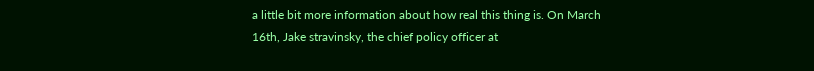a little bit more information about how real this thing is. On March 16th, Jake stravinsky, the chief policy officer at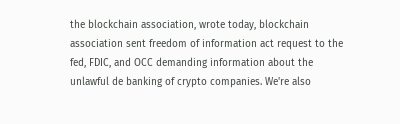the blockchain association, wrote today, blockchain association sent freedom of information act request to the fed, FDIC, and OCC demanding information about the unlawful de banking of crypto companies. We're also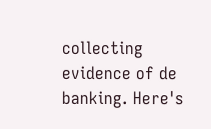collecting evidence of de banking. Here's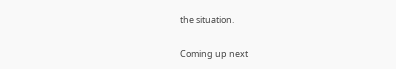the situation.

Coming up next